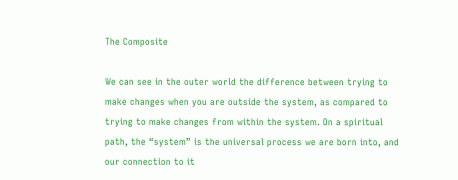The Composite

We can see in the outer world the difference between trying to make changes when you are outside the system, as compared to trying to make changes from within the system. On a spiritual path, the “system” is the universal process we are born into, and our connection to it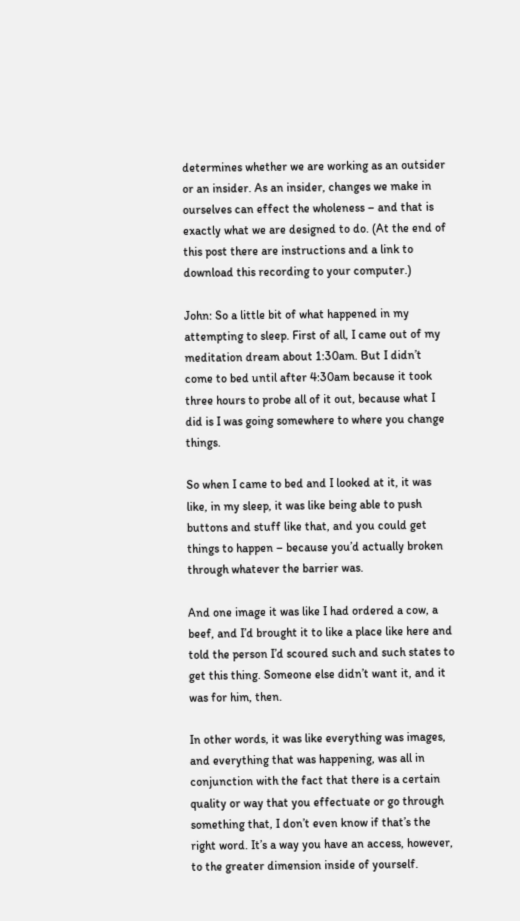determines whether we are working as an outsider or an insider. As an insider, changes we make in ourselves can effect the wholeness – and that is exactly what we are designed to do. (At the end of this post there are instructions and a link to download this recording to your computer.)

John: So a little bit of what happened in my attempting to sleep. First of all, I came out of my meditation dream about 1:30am. But I didn’t come to bed until after 4:30am because it took three hours to probe all of it out, because what I did is I was going somewhere to where you change things.

So when I came to bed and I looked at it, it was like, in my sleep, it was like being able to push buttons and stuff like that, and you could get things to happen – because you’d actually broken through whatever the barrier was.

And one image it was like I had ordered a cow, a beef, and I’d brought it to like a place like here and told the person I’d scoured such and such states to get this thing. Someone else didn’t want it, and it was for him, then.

In other words, it was like everything was images, and everything that was happening, was all in conjunction with the fact that there is a certain quality or way that you effectuate or go through something that, I don’t even know if that’s the right word. It’s a way you have an access, however, to the greater dimension inside of yourself.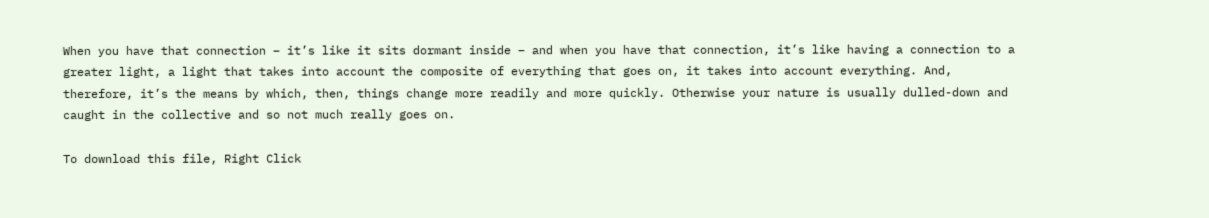When you have that connection – it’s like it sits dormant inside – and when you have that connection, it’s like having a connection to a greater light, a light that takes into account the composite of everything that goes on, it takes into account everything. And, therefore, it’s the means by which, then, things change more readily and more quickly. Otherwise your nature is usually dulled-down and caught in the collective and so not much really goes on.

To download this file, Right Click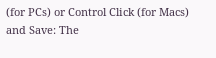(for PCs) or Control Click (for Macs) and Save: The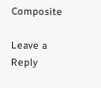Composite

Leave a Reply